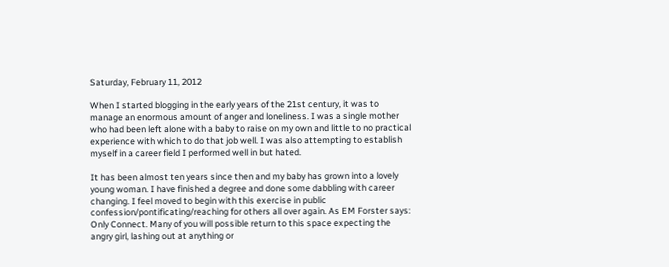Saturday, February 11, 2012

When I started blogging in the early years of the 21st century, it was to manage an enormous amount of anger and loneliness. I was a single mother who had been left alone with a baby to raise on my own and little to no practical experience with which to do that job well. I was also attempting to establish myself in a career field I performed well in but hated.

It has been almost ten years since then and my baby has grown into a lovely young woman. I have finished a degree and done some dabbling with career changing. I feel moved to begin with this exercise in public confession/pontificating/reaching for others all over again. As EM Forster says: Only Connect. Many of you will possible return to this space expecting the angry girl, lashing out at anything or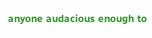anyone audacious enough to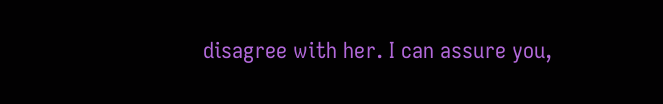disagree with her. I can assure you,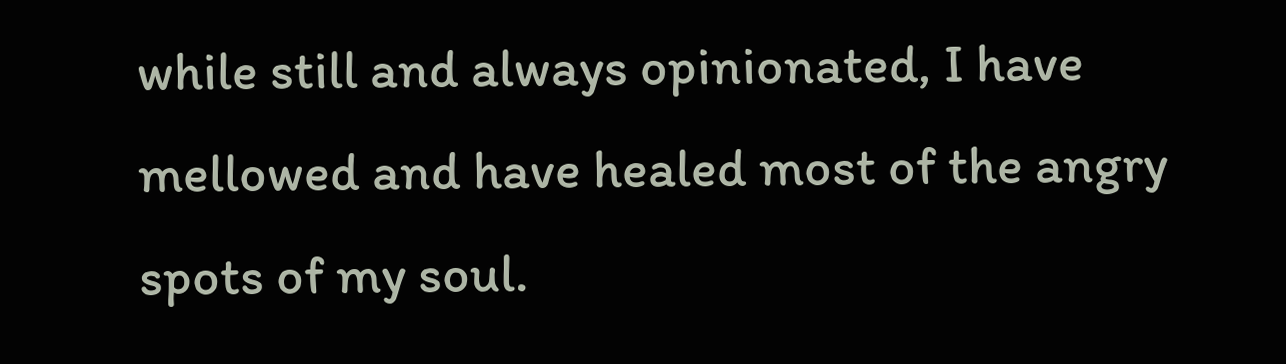while still and always opinionated, I have mellowed and have healed most of the angry spots of my soul.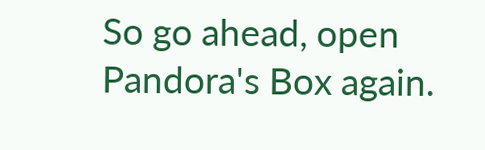So go ahead, open Pandora's Box again.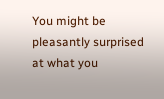You might be pleasantly surprised at what you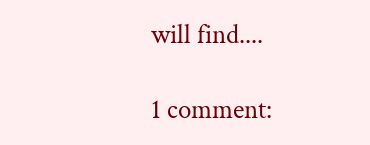will find....

1 comment: